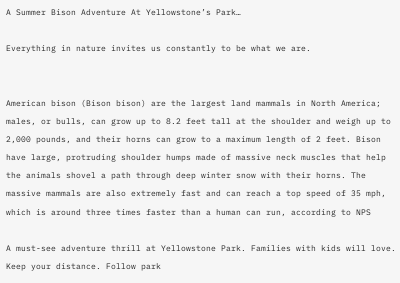A Summer Bison Adventure At Yellowstone’s Park…

Everything in nature invites us constantly to be what we are.


American bison (Bison bison) are the largest land mammals in North America; males, or bulls, can grow up to 8.2 feet tall at the shoulder and weigh up to 2,000 pounds, and their horns can grow to a maximum length of 2 feet. Bison have large, protruding shoulder humps made of massive neck muscles that help the animals shovel a path through deep winter snow with their horns. The massive mammals are also extremely fast and can reach a top speed of 35 mph, which is around three times faster than a human can run, according to NPS

A must-see adventure thrill at Yellowstone Park. Families with kids will love. Keep your distance. Follow park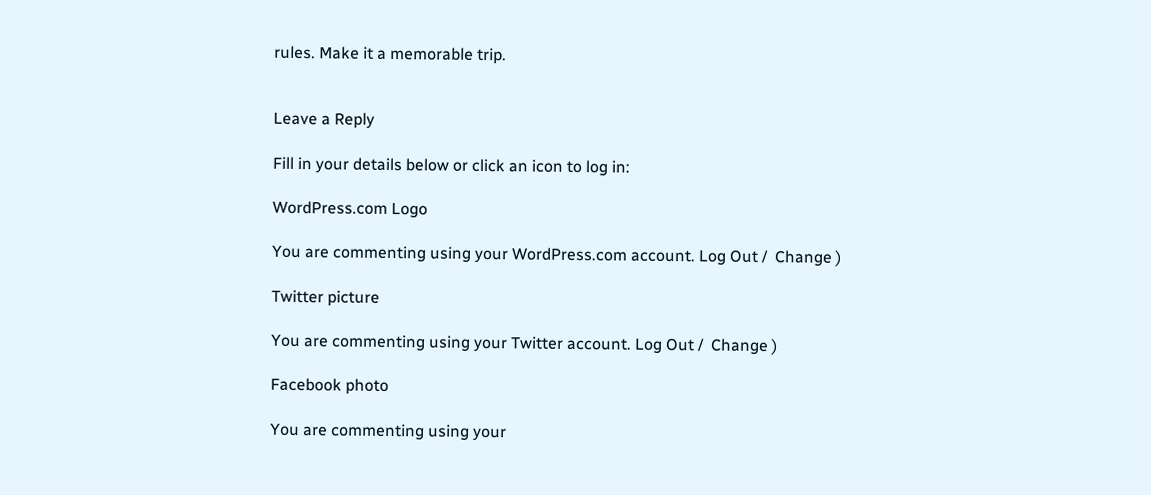rules. Make it a memorable trip.


Leave a Reply

Fill in your details below or click an icon to log in:

WordPress.com Logo

You are commenting using your WordPress.com account. Log Out /  Change )

Twitter picture

You are commenting using your Twitter account. Log Out /  Change )

Facebook photo

You are commenting using your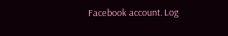Facebook account. Log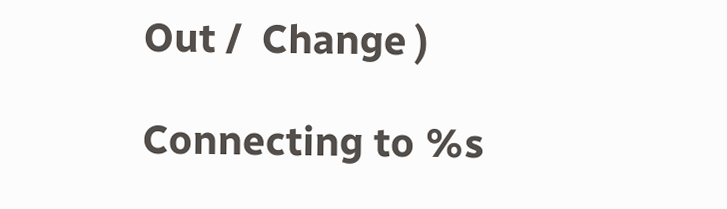Out /  Change )

Connecting to %s